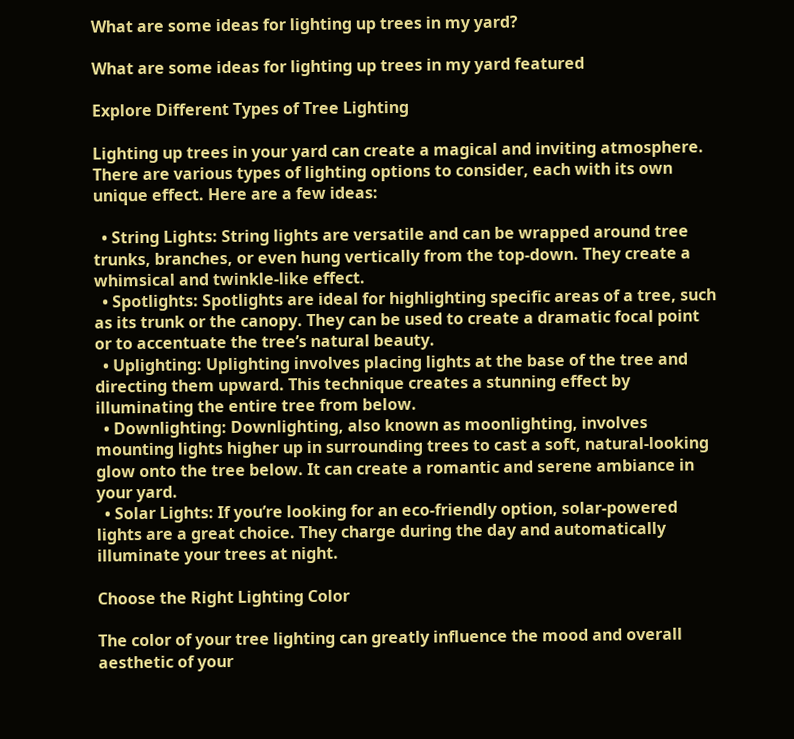What are some ideas for lighting up trees in my yard?

What are some ideas for lighting up trees in my yard featured

Explore Different Types of Tree Lighting

Lighting up trees in your yard can create a magical and inviting atmosphere. There are various types of lighting options to consider, each with its own unique effect. Here are a few ideas:

  • String Lights: String lights are versatile and can be wrapped around tree trunks, branches, or even hung vertically from the top-down. They create a whimsical and twinkle-like effect.
  • Spotlights: Spotlights are ideal for highlighting specific areas of a tree, such as its trunk or the canopy. They can be used to create a dramatic focal point or to accentuate the tree’s natural beauty.
  • Uplighting: Uplighting involves placing lights at the base of the tree and directing them upward. This technique creates a stunning effect by illuminating the entire tree from below.
  • Downlighting: Downlighting, also known as moonlighting, involves mounting lights higher up in surrounding trees to cast a soft, natural-looking glow onto the tree below. It can create a romantic and serene ambiance in your yard.
  • Solar Lights: If you’re looking for an eco-friendly option, solar-powered lights are a great choice. They charge during the day and automatically illuminate your trees at night.

Choose the Right Lighting Color

The color of your tree lighting can greatly influence the mood and overall aesthetic of your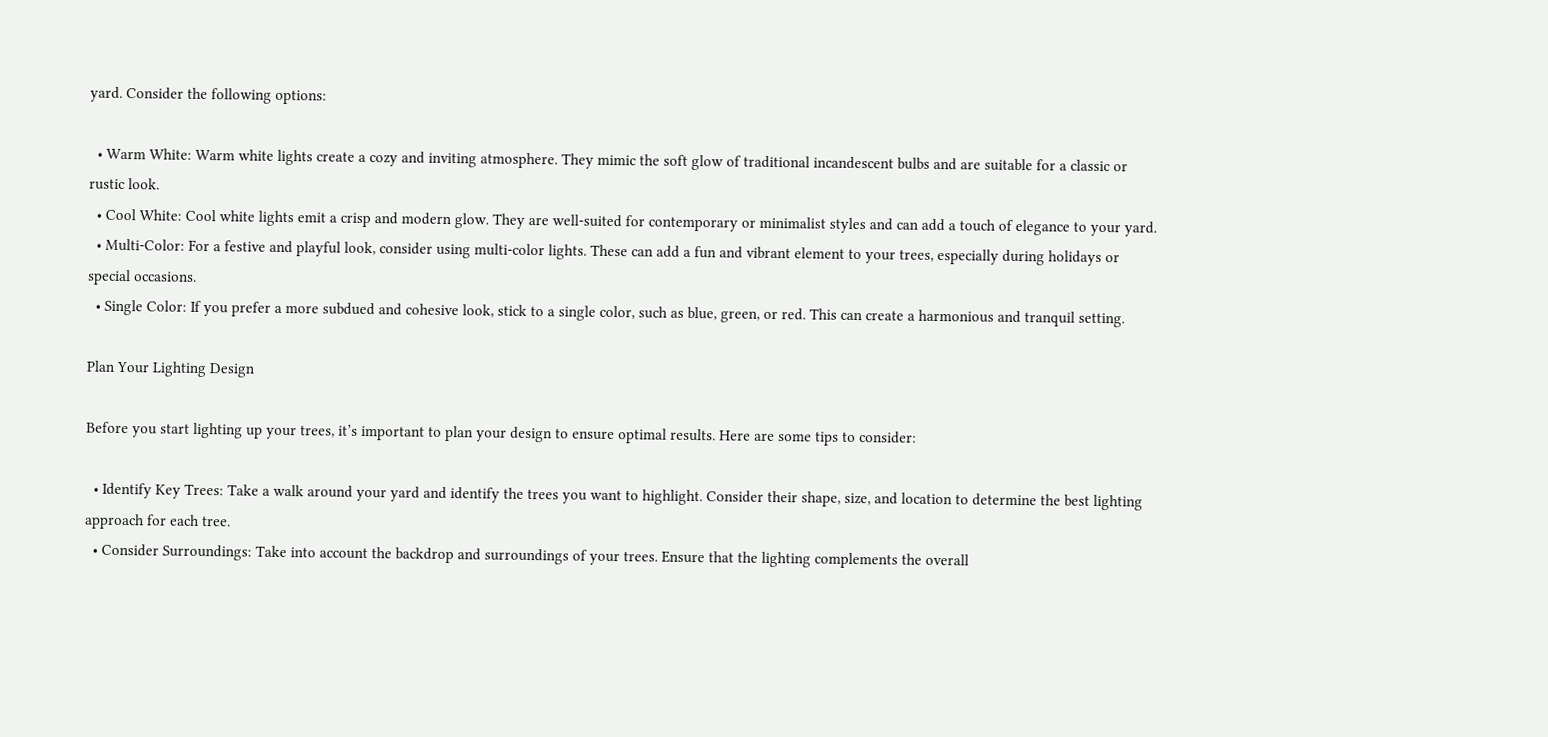yard. Consider the following options:

  • Warm White: Warm white lights create a cozy and inviting atmosphere. They mimic the soft glow of traditional incandescent bulbs and are suitable for a classic or rustic look.
  • Cool White: Cool white lights emit a crisp and modern glow. They are well-suited for contemporary or minimalist styles and can add a touch of elegance to your yard.
  • Multi-Color: For a festive and playful look, consider using multi-color lights. These can add a fun and vibrant element to your trees, especially during holidays or special occasions.
  • Single Color: If you prefer a more subdued and cohesive look, stick to a single color, such as blue, green, or red. This can create a harmonious and tranquil setting.

Plan Your Lighting Design

Before you start lighting up your trees, it’s important to plan your design to ensure optimal results. Here are some tips to consider:

  • Identify Key Trees: Take a walk around your yard and identify the trees you want to highlight. Consider their shape, size, and location to determine the best lighting approach for each tree.
  • Consider Surroundings: Take into account the backdrop and surroundings of your trees. Ensure that the lighting complements the overall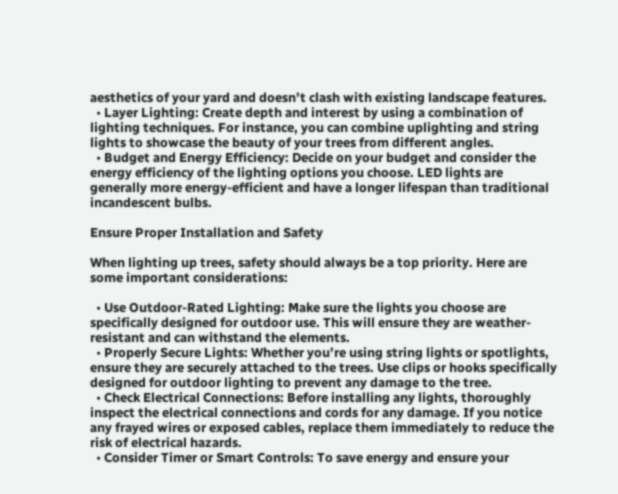aesthetics of your yard and doesn’t clash with existing landscape features.
  • Layer Lighting: Create depth and interest by using a combination of lighting techniques. For instance, you can combine uplighting and string lights to showcase the beauty of your trees from different angles.
  • Budget and Energy Efficiency: Decide on your budget and consider the energy efficiency of the lighting options you choose. LED lights are generally more energy-efficient and have a longer lifespan than traditional incandescent bulbs.

Ensure Proper Installation and Safety

When lighting up trees, safety should always be a top priority. Here are some important considerations:

  • Use Outdoor-Rated Lighting: Make sure the lights you choose are specifically designed for outdoor use. This will ensure they are weather-resistant and can withstand the elements.
  • Properly Secure Lights: Whether you’re using string lights or spotlights, ensure they are securely attached to the trees. Use clips or hooks specifically designed for outdoor lighting to prevent any damage to the tree.
  • Check Electrical Connections: Before installing any lights, thoroughly inspect the electrical connections and cords for any damage. If you notice any frayed wires or exposed cables, replace them immediately to reduce the risk of electrical hazards.
  • Consider Timer or Smart Controls: To save energy and ensure your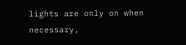lights are only on when necessary,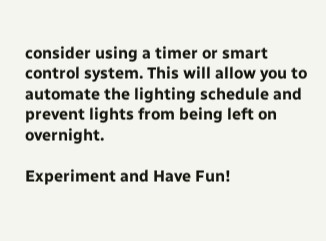consider using a timer or smart control system. This will allow you to automate the lighting schedule and prevent lights from being left on overnight.

Experiment and Have Fun!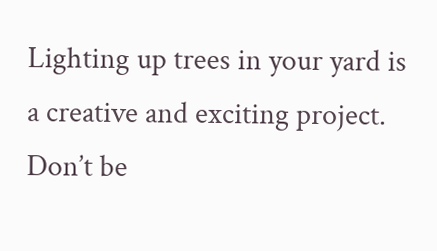Lighting up trees in your yard is a creative and exciting project. Don’t be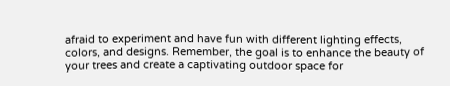afraid to experiment and have fun with different lighting effects, colors, and designs. Remember, the goal is to enhance the beauty of your trees and create a captivating outdoor space for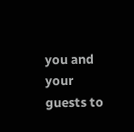you and your guests to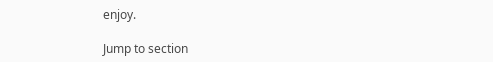enjoy.

Jump to section